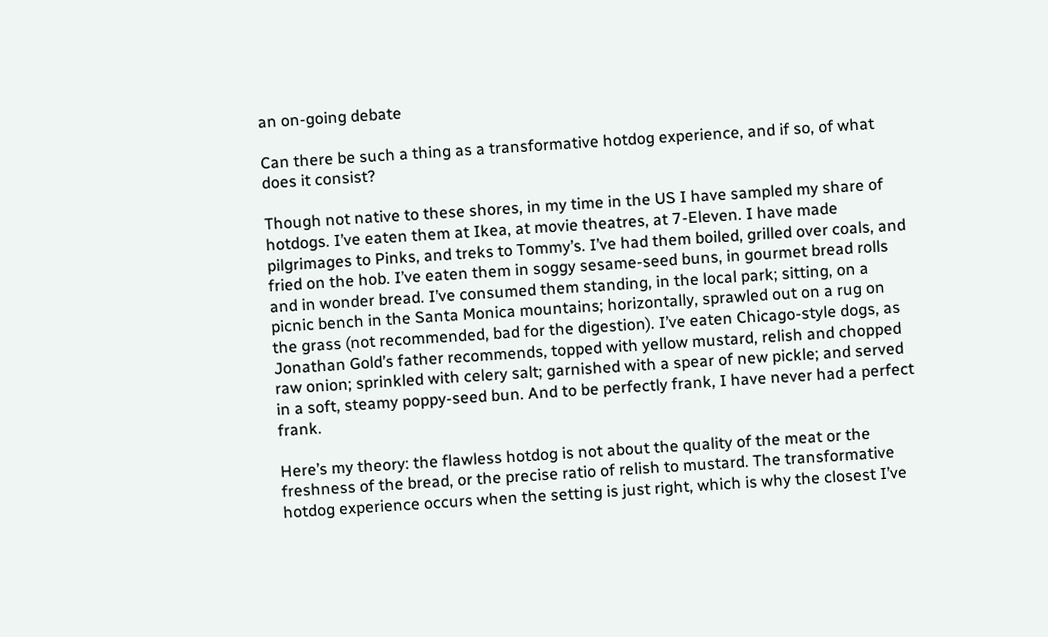an on-going debate

Can there be such a thing as a transformative hotdog experience, and if so, of what does it consist?

Though not native to these shores, in my time in the US I have sampled my share of hotdogs. I’ve eaten them at Ikea, at movie theatres, at 7-Eleven. I have made pilgrimages to Pinks, and treks to Tommy’s. I’ve had them boiled, grilled over coals, and fried on the hob. I’ve eaten them in soggy sesame-seed buns, in gourmet bread rolls and in wonder bread. I’ve consumed them standing, in the local park; sitting, on a picnic bench in the Santa Monica mountains; horizontally, sprawled out on a rug on the grass (not recommended, bad for the digestion). I’ve eaten Chicago-style dogs, as Jonathan Gold’s father recommends, topped with yellow mustard, relish and chopped raw onion; sprinkled with celery salt; garnished with a spear of new pickle; and served in a soft, steamy poppy-seed bun. And to be perfectly frank, I have never had a perfect frank.

Here’s my theory: the flawless hotdog is not about the quality of the meat or the freshness of the bread, or the precise ratio of relish to mustard. The transformative hotdog experience occurs when the setting is just right, which is why the closest I’ve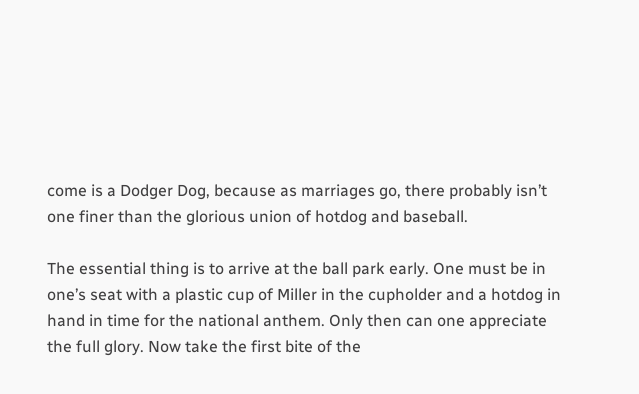come is a Dodger Dog, because as marriages go, there probably isn’t one finer than the glorious union of hotdog and baseball.

The essential thing is to arrive at the ball park early. One must be in one’s seat with a plastic cup of Miller in the cupholder and a hotdog in hand in time for the national anthem. Only then can one appreciate the full glory. Now take the first bite of the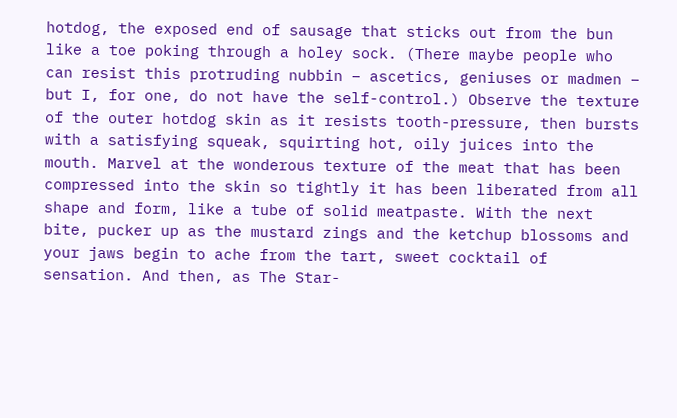hotdog, the exposed end of sausage that sticks out from the bun like a toe poking through a holey sock. (There maybe people who can resist this protruding nubbin – ascetics, geniuses or madmen – but I, for one, do not have the self-control.) Observe the texture of the outer hotdog skin as it resists tooth-pressure, then bursts with a satisfying squeak, squirting hot, oily juices into the mouth. Marvel at the wonderous texture of the meat that has been compressed into the skin so tightly it has been liberated from all shape and form, like a tube of solid meatpaste. With the next bite, pucker up as the mustard zings and the ketchup blossoms and your jaws begin to ache from the tart, sweet cocktail of sensation. And then, as The Star-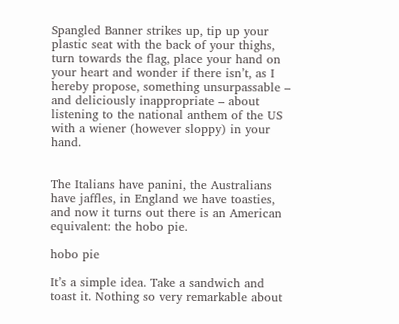Spangled Banner strikes up, tip up your plastic seat with the back of your thighs, turn towards the flag, place your hand on your heart and wonder if there isn’t, as I hereby propose, something unsurpassable – and deliciously inappropriate – about listening to the national anthem of the US with a wiener (however sloppy) in your hand.


The Italians have panini, the Australians have jaffles, in England we have toasties, and now it turns out there is an American equivalent: the hobo pie.

hobo pie

It’s a simple idea. Take a sandwich and toast it. Nothing so very remarkable about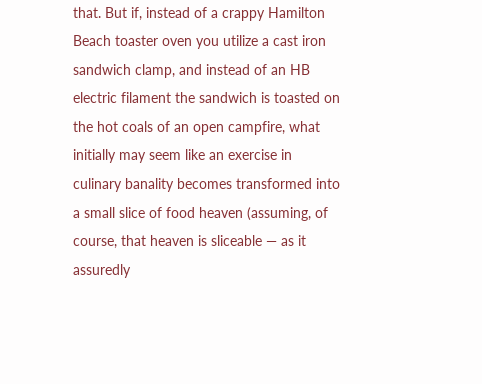that. But if, instead of a crappy Hamilton Beach toaster oven you utilize a cast iron sandwich clamp, and instead of an HB electric filament the sandwich is toasted on the hot coals of an open campfire, what initially may seem like an exercise in culinary banality becomes transformed into a small slice of food heaven (assuming, of course, that heaven is sliceable — as it assuredly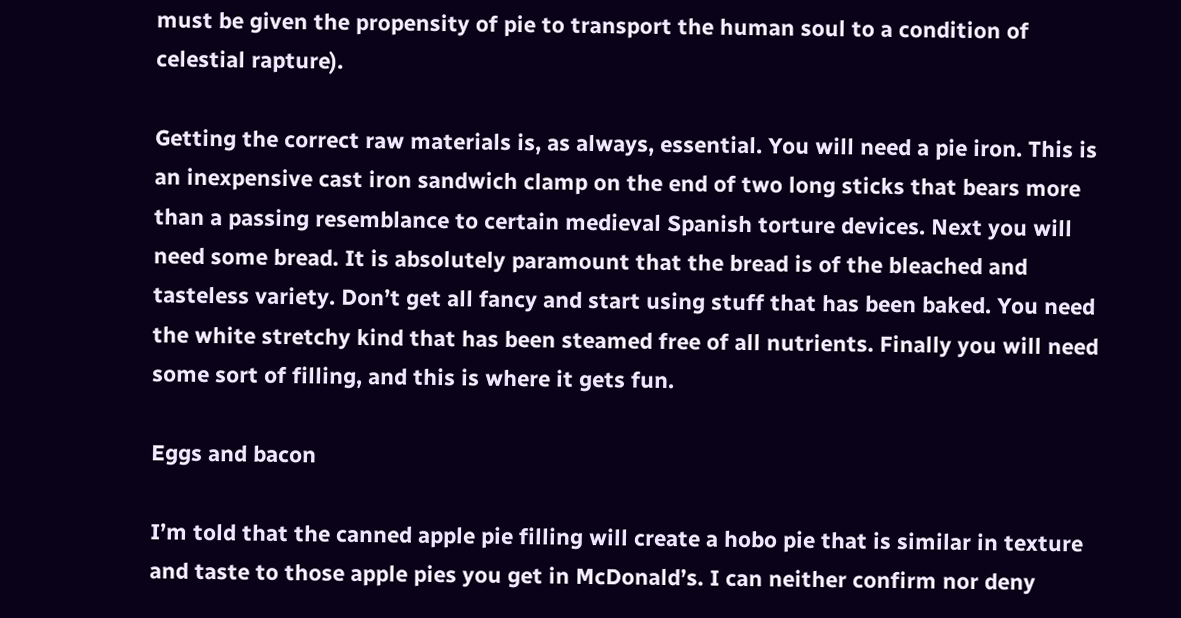must be given the propensity of pie to transport the human soul to a condition of celestial rapture).

Getting the correct raw materials is, as always, essential. You will need a pie iron. This is an inexpensive cast iron sandwich clamp on the end of two long sticks that bears more than a passing resemblance to certain medieval Spanish torture devices. Next you will need some bread. It is absolutely paramount that the bread is of the bleached and tasteless variety. Don’t get all fancy and start using stuff that has been baked. You need the white stretchy kind that has been steamed free of all nutrients. Finally you will need some sort of filling, and this is where it gets fun.

Eggs and bacon

I’m told that the canned apple pie filling will create a hobo pie that is similar in texture and taste to those apple pies you get in McDonald’s. I can neither confirm nor deny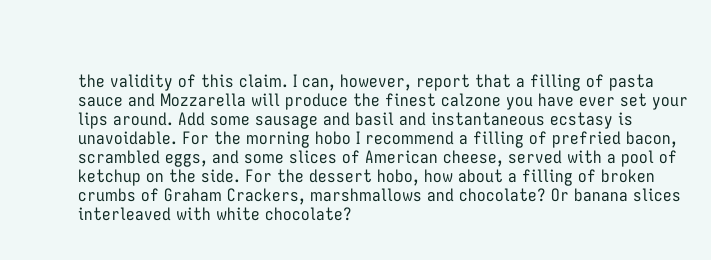the validity of this claim. I can, however, report that a filling of pasta sauce and Mozzarella will produce the finest calzone you have ever set your lips around. Add some sausage and basil and instantaneous ecstasy is unavoidable. For the morning hobo I recommend a filling of prefried bacon, scrambled eggs, and some slices of American cheese, served with a pool of ketchup on the side. For the dessert hobo, how about a filling of broken crumbs of Graham Crackers, marshmallows and chocolate? Or banana slices interleaved with white chocolate?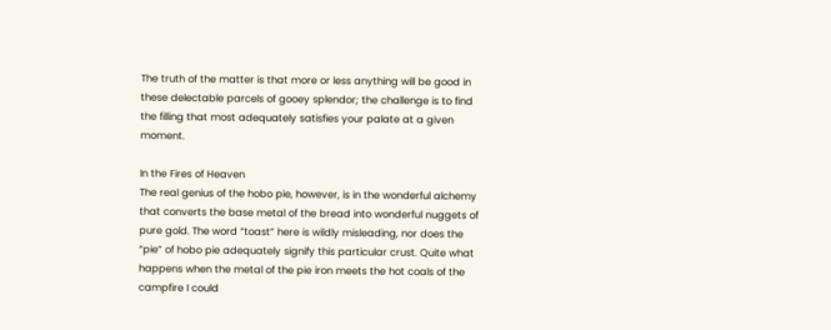The truth of the matter is that more or less anything will be good in these delectable parcels of gooey splendor; the challenge is to find the filling that most adequately satisfies your palate at a given moment.

In the Fires of Heaven
The real genius of the hobo pie, however, is in the wonderful alchemy that converts the base metal of the bread into wonderful nuggets of pure gold. The word “toast” here is wildly misleading, nor does the “pie” of hobo pie adequately signify this particular crust. Quite what happens when the metal of the pie iron meets the hot coals of the campfire I could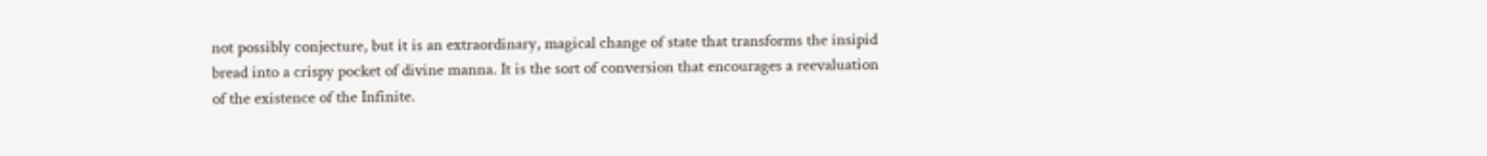not possibly conjecture, but it is an extraordinary, magical change of state that transforms the insipid bread into a crispy pocket of divine manna. It is the sort of conversion that encourages a reevaluation of the existence of the Infinite.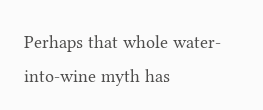Perhaps that whole water-into-wine myth has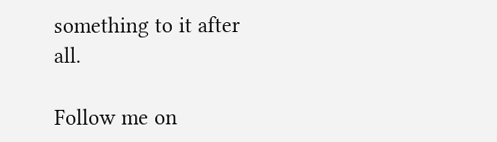something to it after all.

Follow me on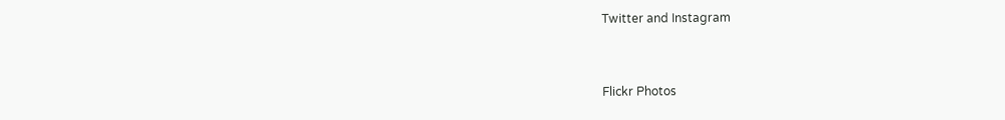Twitter and Instagram


Flickr Photos